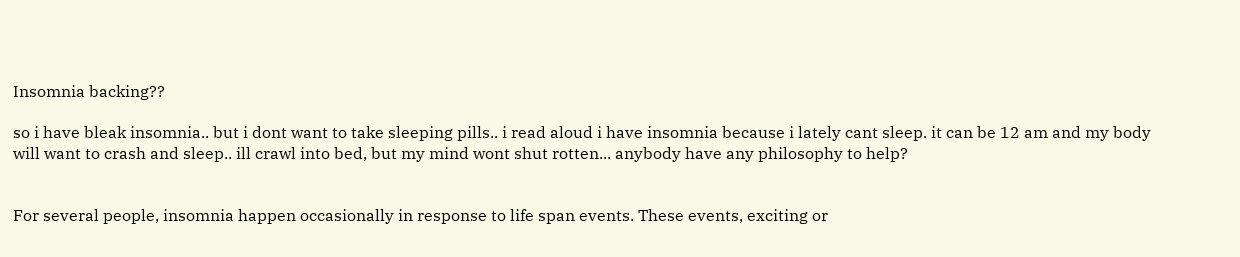Insomnia backing??

so i have bleak insomnia.. but i dont want to take sleeping pills.. i read aloud i have insomnia because i lately cant sleep. it can be 12 am and my body will want to crash and sleep.. ill crawl into bed, but my mind wont shut rotten... anybody have any philosophy to help?


For several people, insomnia happen occasionally in response to life span events. These events, exciting or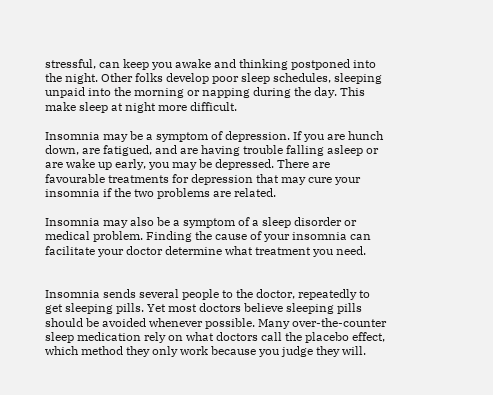stressful, can keep you awake and thinking postponed into the night. Other folks develop poor sleep schedules, sleeping unpaid into the morning or napping during the day. This make sleep at night more difficult.

Insomnia may be a symptom of depression. If you are hunch down, are fatigued, and are having trouble falling asleep or are wake up early, you may be depressed. There are favourable treatments for depression that may cure your insomnia if the two problems are related.

Insomnia may also be a symptom of a sleep disorder or medical problem. Finding the cause of your insomnia can facilitate your doctor determine what treatment you need.


Insomnia sends several people to the doctor, repeatedly to get sleeping pills. Yet most doctors believe sleeping pills should be avoided whenever possible. Many over-the-counter sleep medication rely on what doctors call the placebo effect, which method they only work because you judge they will.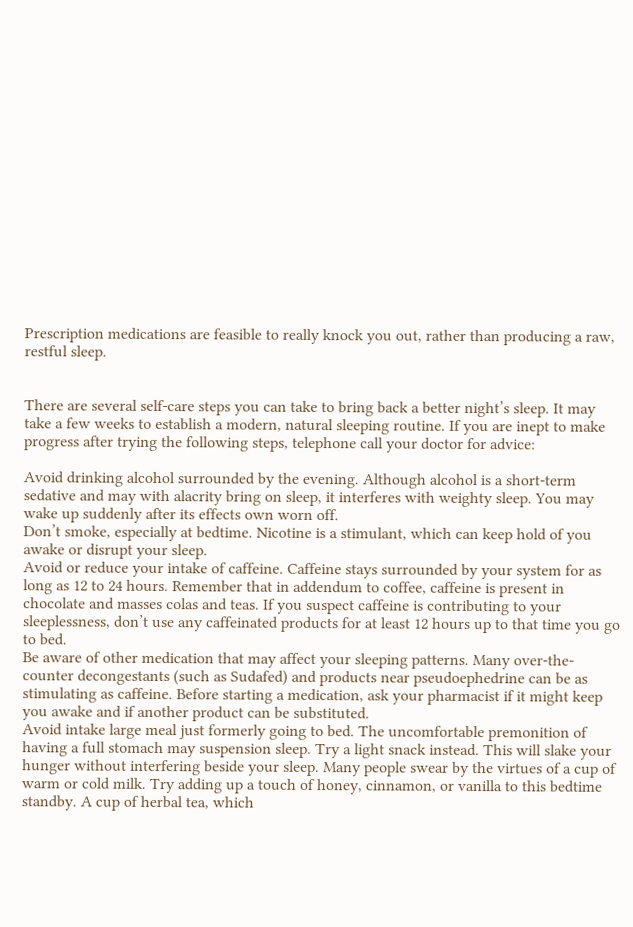Prescription medications are feasible to really knock you out, rather than producing a raw, restful sleep.


There are several self-care steps you can take to bring back a better night’s sleep. It may take a few weeks to establish a modern, natural sleeping routine. If you are inept to make progress after trying the following steps, telephone call your doctor for advice:

Avoid drinking alcohol surrounded by the evening. Although alcohol is a short-term sedative and may with alacrity bring on sleep, it interferes with weighty sleep. You may wake up suddenly after its effects own worn off.
Don’t smoke, especially at bedtime. Nicotine is a stimulant, which can keep hold of you awake or disrupt your sleep.
Avoid or reduce your intake of caffeine. Caffeine stays surrounded by your system for as long as 12 to 24 hours. Remember that in addendum to coffee, caffeine is present in chocolate and masses colas and teas. If you suspect caffeine is contributing to your sleeplessness, don’t use any caffeinated products for at least 12 hours up to that time you go to bed.
Be aware of other medication that may affect your sleeping patterns. Many over-the-counter decongestants (such as Sudafed) and products near pseudoephedrine can be as stimulating as caffeine. Before starting a medication, ask your pharmacist if it might keep you awake and if another product can be substituted.
Avoid intake large meal just formerly going to bed. The uncomfortable premonition of having a full stomach may suspension sleep. Try a light snack instead. This will slake your hunger without interfering beside your sleep. Many people swear by the virtues of a cup of warm or cold milk. Try adding up a touch of honey, cinnamon, or vanilla to this bedtime standby. A cup of herbal tea, which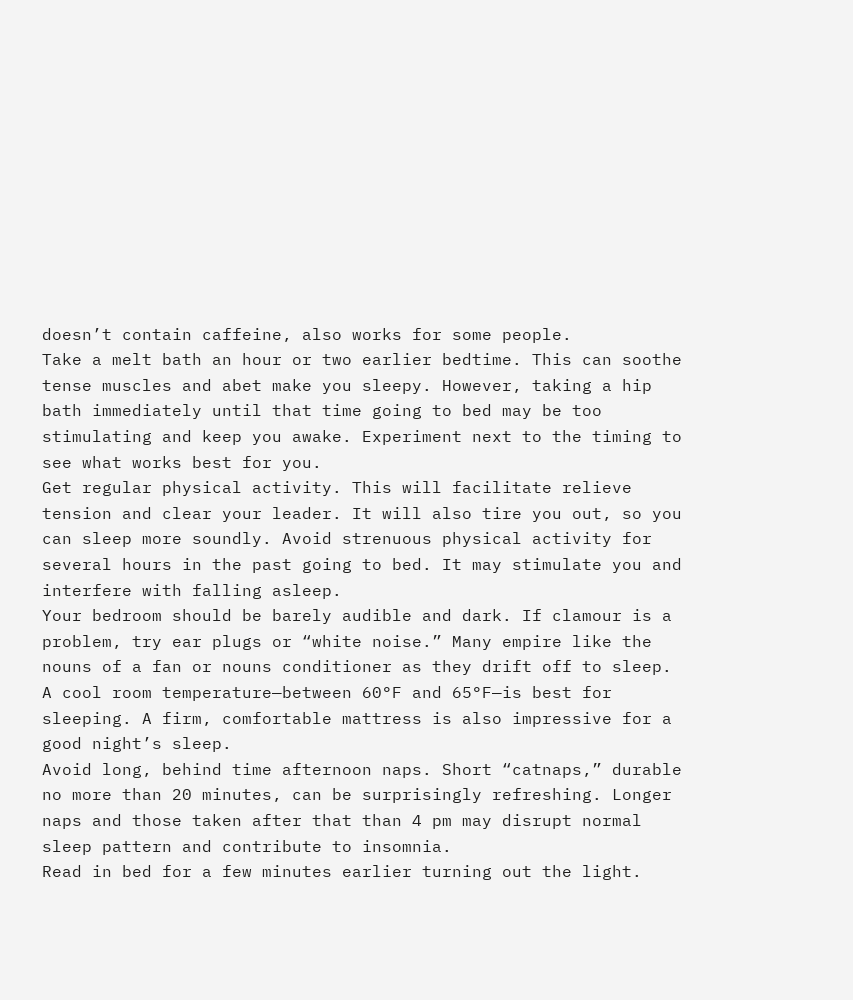doesn’t contain caffeine, also works for some people.
Take a melt bath an hour or two earlier bedtime. This can soothe tense muscles and abet make you sleepy. However, taking a hip bath immediately until that time going to bed may be too stimulating and keep you awake. Experiment next to the timing to see what works best for you.
Get regular physical activity. This will facilitate relieve tension and clear your leader. It will also tire you out, so you can sleep more soundly. Avoid strenuous physical activity for several hours in the past going to bed. It may stimulate you and interfere with falling asleep.
Your bedroom should be barely audible and dark. If clamour is a problem, try ear plugs or “white noise.” Many empire like the nouns of a fan or nouns conditioner as they drift off to sleep. A cool room temperature—between 60°F and 65°F—is best for sleeping. A firm, comfortable mattress is also impressive for a good night’s sleep.
Avoid long, behind time afternoon naps. Short “catnaps,” durable no more than 20 minutes, can be surprisingly refreshing. Longer naps and those taken after that than 4 pm may disrupt normal sleep pattern and contribute to insomnia.
Read in bed for a few minutes earlier turning out the light.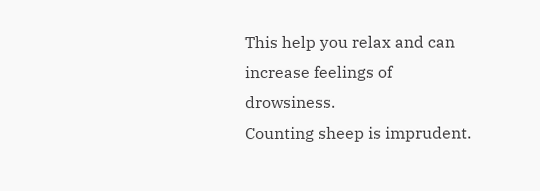This help you relax and can increase feelings of drowsiness.
Counting sheep is imprudent.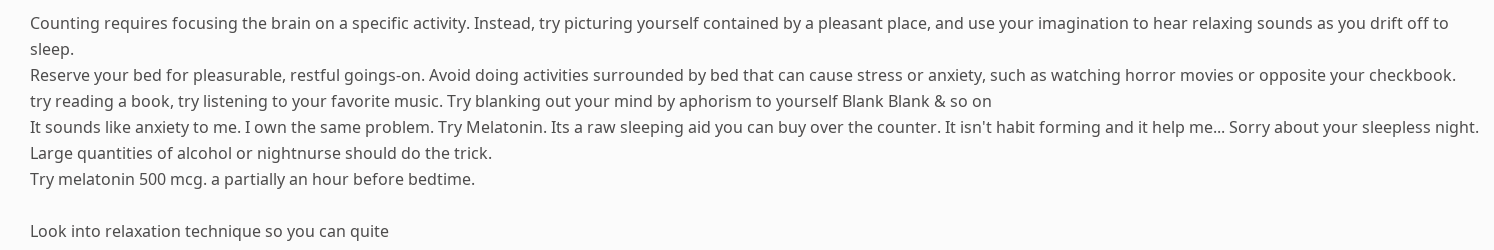Counting requires focusing the brain on a specific activity. Instead, try picturing yourself contained by a pleasant place, and use your imagination to hear relaxing sounds as you drift off to sleep.
Reserve your bed for pleasurable, restful goings-on. Avoid doing activities surrounded by bed that can cause stress or anxiety, such as watching horror movies or opposite your checkbook.
try reading a book, try listening to your favorite music. Try blanking out your mind by aphorism to yourself Blank Blank & so on
It sounds like anxiety to me. I own the same problem. Try Melatonin. Its a raw sleeping aid you can buy over the counter. It isn't habit forming and it help me... Sorry about your sleepless night.
Large quantities of alcohol or nightnurse should do the trick.
Try melatonin 500 mcg. a partially an hour before bedtime.

Look into relaxation technique so you can quite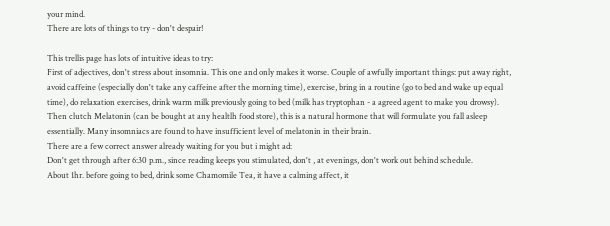your mind.
There are lots of things to try - don't despair!

This trellis page has lots of intuitive ideas to try:
First of adjectives, don't stress about insomnia. This one and only makes it worse. Couple of awfully important things: put away right, avoid caffeine (especially don't take any caffeine after the morning time), exercise, bring in a routine (go to bed and wake up equal time), do relaxation exercises, drink warm milk previously going to bed (milk has tryptophan - a agreed agent to make you drowsy). Then clutch Melatonin (can be bought at any healtlh food store), this is a natural hormone that will formulate you fall asleep essentially. Many insomniacs are found to have insufficient level of melatonin in their brain.
There are a few correct answer already waiting for you but i might ad:
Don't get through after 6:30 p.m., since reading keeps you stimulated, don't , at evenings, don't work out behind schedule.
About 1hr. before going to bed, drink some Chamomile Tea, it have a calming affect, it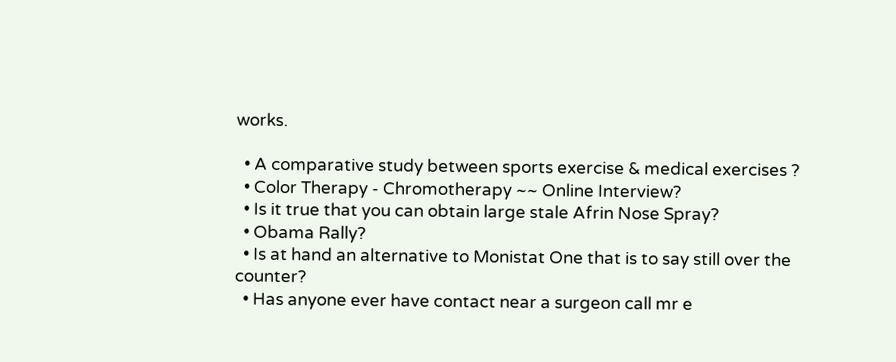works.

  • A comparative study between sports exercise & medical exercises ?
  • Color Therapy - Chromotherapy ~~ Online Interview?
  • Is it true that you can obtain large stale Afrin Nose Spray?
  • Obama Rally?
  • Is at hand an alternative to Monistat One that is to say still over the counter?
  • Has anyone ever have contact near a surgeon call mr e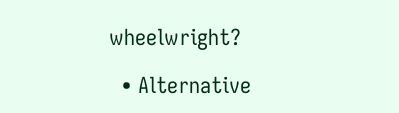wheelwright?

  • Alternative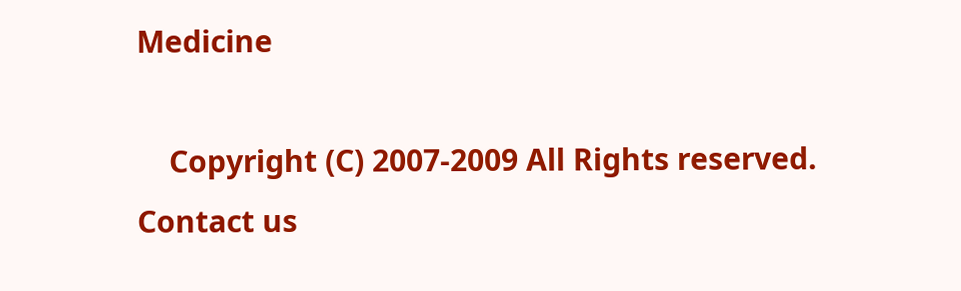Medicine

    Copyright (C) 2007-2009 All Rights reserved.     Contact us